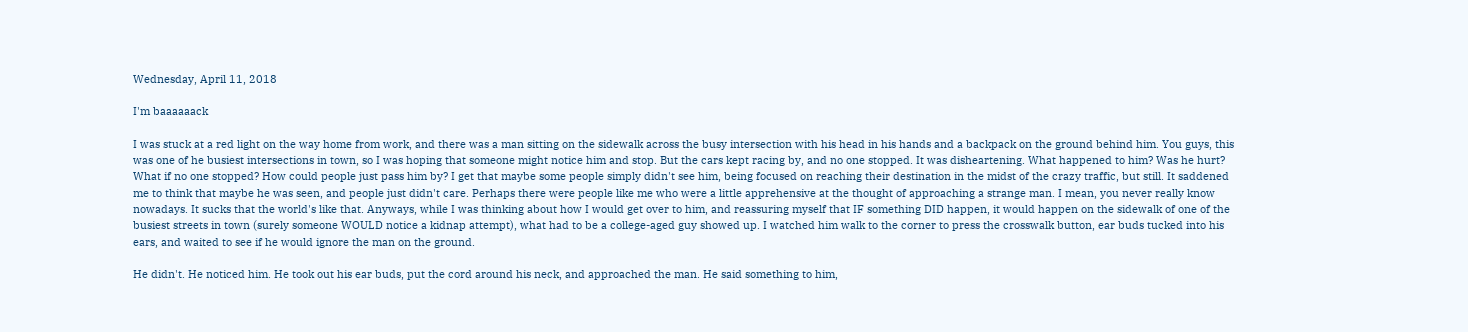Wednesday, April 11, 2018

I'm baaaaaack

I was stuck at a red light on the way home from work, and there was a man sitting on the sidewalk across the busy intersection with his head in his hands and a backpack on the ground behind him. You guys, this was one of he busiest intersections in town, so I was hoping that someone might notice him and stop. But the cars kept racing by, and no one stopped. It was disheartening. What happened to him? Was he hurt? What if no one stopped? How could people just pass him by? I get that maybe some people simply didn't see him, being focused on reaching their destination in the midst of the crazy traffic, but still. It saddened me to think that maybe he was seen, and people just didn't care. Perhaps there were people like me who were a little apprehensive at the thought of approaching a strange man. I mean, you never really know nowadays. It sucks that the world's like that. Anyways, while I was thinking about how I would get over to him, and reassuring myself that IF something DID happen, it would happen on the sidewalk of one of the busiest streets in town (surely someone WOULD notice a kidnap attempt), what had to be a college-aged guy showed up. I watched him walk to the corner to press the crosswalk button, ear buds tucked into his ears, and waited to see if he would ignore the man on the ground.

He didn't. He noticed him. He took out his ear buds, put the cord around his neck, and approached the man. He said something to him,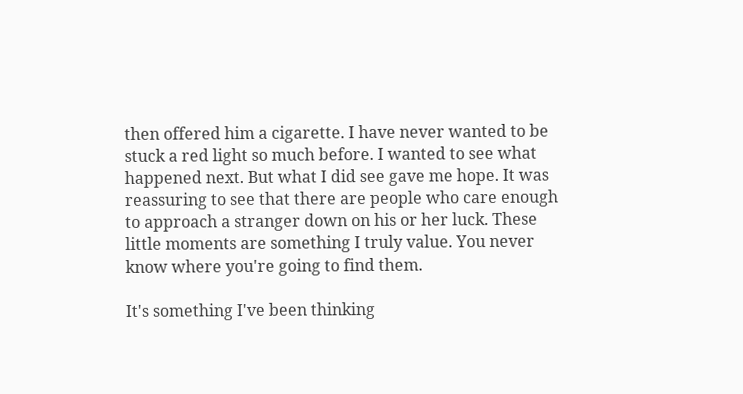then offered him a cigarette. I have never wanted to be stuck a red light so much before. I wanted to see what happened next. But what I did see gave me hope. It was reassuring to see that there are people who care enough to approach a stranger down on his or her luck. These little moments are something I truly value. You never know where you're going to find them.

It's something I've been thinking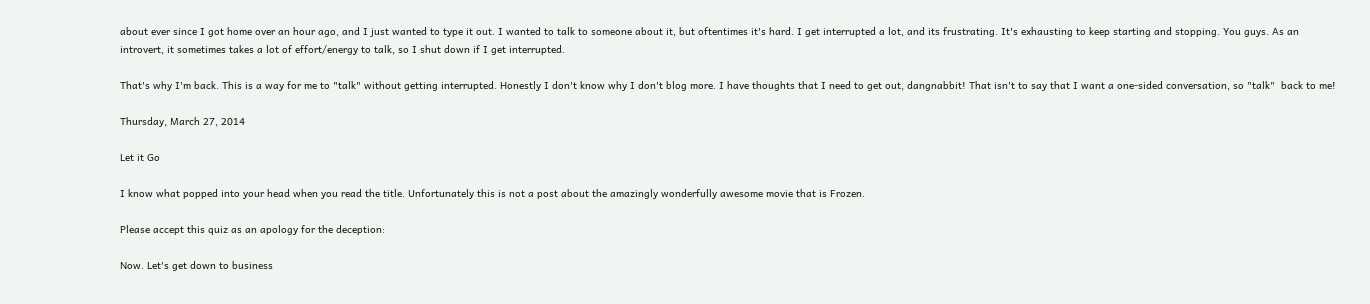about ever since I got home over an hour ago, and I just wanted to type it out. I wanted to talk to someone about it, but oftentimes it's hard. I get interrupted a lot, and its frustrating. It's exhausting to keep starting and stopping. You guys. As an introvert, it sometimes takes a lot of effort/energy to talk, so I shut down if I get interrupted.

That's why I'm back. This is a way for me to "talk" without getting interrupted. Honestly I don't know why I don't blog more. I have thoughts that I need to get out, dangnabbit! That isn't to say that I want a one-sided conversation, so "talk"  back to me!

Thursday, March 27, 2014

Let it Go

I know what popped into your head when you read the title. Unfortunately this is not a post about the amazingly wonderfully awesome movie that is Frozen.

Please accept this quiz as an apology for the deception:

Now. Let's get down to business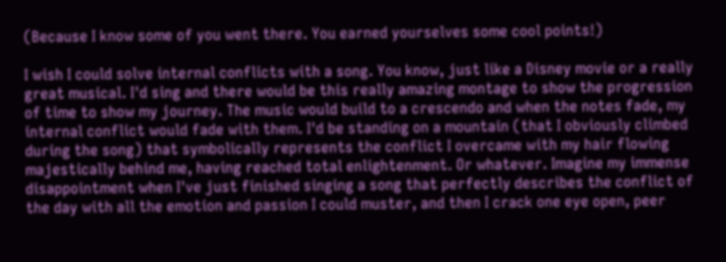(Because I know some of you went there. You earned yourselves some cool points!)

I wish I could solve internal conflicts with a song. You know, just like a Disney movie or a really great musical. I'd sing and there would be this really amazing montage to show the progression of time to show my journey. The music would build to a crescendo and when the notes fade, my internal conflict would fade with them. I'd be standing on a mountain (that I obviously climbed during the song) that symbolically represents the conflict I overcame with my hair flowing majestically behind me, having reached total enlightenment. Or whatever. Imagine my immense disappointment when I've just finished singing a song that perfectly describes the conflict of the day with all the emotion and passion I could muster, and then I crack one eye open, peer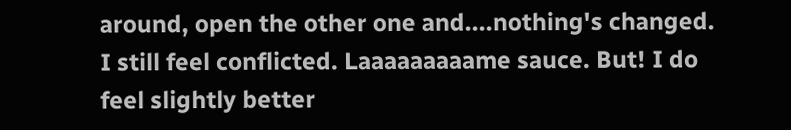around, open the other one and....nothing's changed. I still feel conflicted. Laaaaaaaaame sauce. But! I do feel slightly better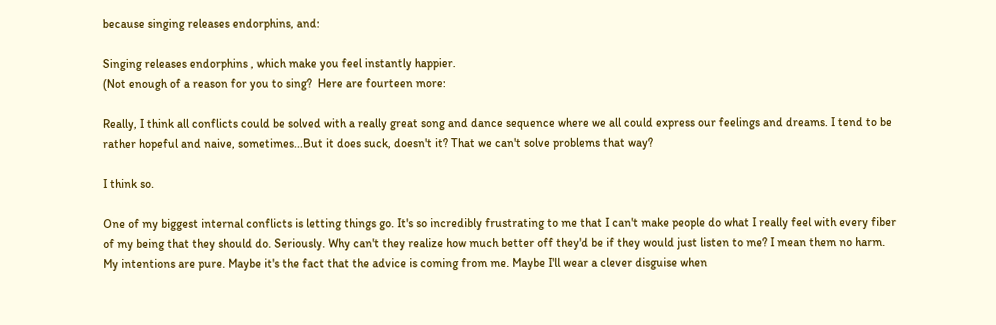because singing releases endorphins, and:

Singing releases endorphins , which make you feel instantly happier.
(Not enough of a reason for you to sing?  Here are fourteen more:

Really, I think all conflicts could be solved with a really great song and dance sequence where we all could express our feelings and dreams. I tend to be rather hopeful and naive, sometimes...But it does suck, doesn't it? That we can't solve problems that way?

I think so.

One of my biggest internal conflicts is letting things go. It's so incredibly frustrating to me that I can't make people do what I really feel with every fiber of my being that they should do. Seriously. Why can't they realize how much better off they'd be if they would just listen to me? I mean them no harm. My intentions are pure. Maybe it's the fact that the advice is coming from me. Maybe I'll wear a clever disguise when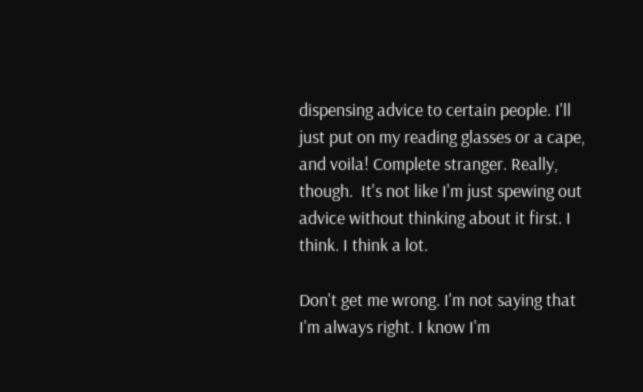dispensing advice to certain people. I'll just put on my reading glasses or a cape, and voila! Complete stranger. Really, though.  It's not like I'm just spewing out advice without thinking about it first. I think. I think a lot.

Don't get me wrong. I'm not saying that I'm always right. I know I'm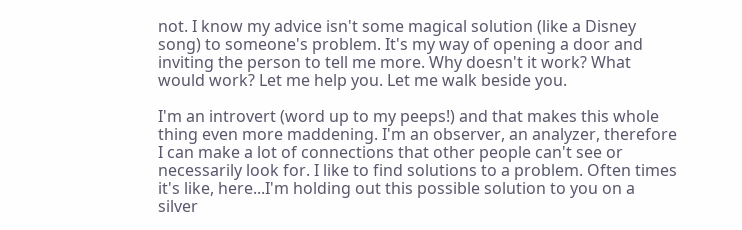not. I know my advice isn't some magical solution (like a Disney song) to someone's problem. It's my way of opening a door and inviting the person to tell me more. Why doesn't it work? What would work? Let me help you. Let me walk beside you.

I'm an introvert (word up to my peeps!) and that makes this whole thing even more maddening. I'm an observer, an analyzer, therefore I can make a lot of connections that other people can't see or necessarily look for. I like to find solutions to a problem. Often times it's like, here...I'm holding out this possible solution to you on a silver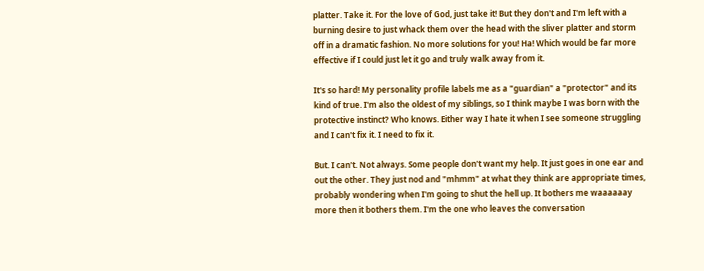platter. Take it. For the love of God, just take it! But they don't and I'm left with a burning desire to just whack them over the head with the sliver platter and storm off in a dramatic fashion. No more solutions for you! Ha! Which would be far more effective if I could just let it go and truly walk away from it.

It's so hard! My personality profile labels me as a "guardian" a "protector" and its kind of true. I'm also the oldest of my siblings, so I think maybe I was born with the protective instinct? Who knows. Either way I hate it when I see someone struggling and I can't fix it. I need to fix it.

But. I can't. Not always. Some people don't want my help. It just goes in one ear and out the other. They just nod and "mhmm" at what they think are appropriate times, probably wondering when I'm going to shut the hell up. It bothers me waaaaaay more then it bothers them. I'm the one who leaves the conversation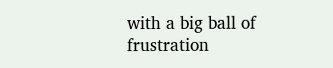with a big ball of frustration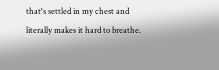that's settled in my chest and literally makes it hard to breathe.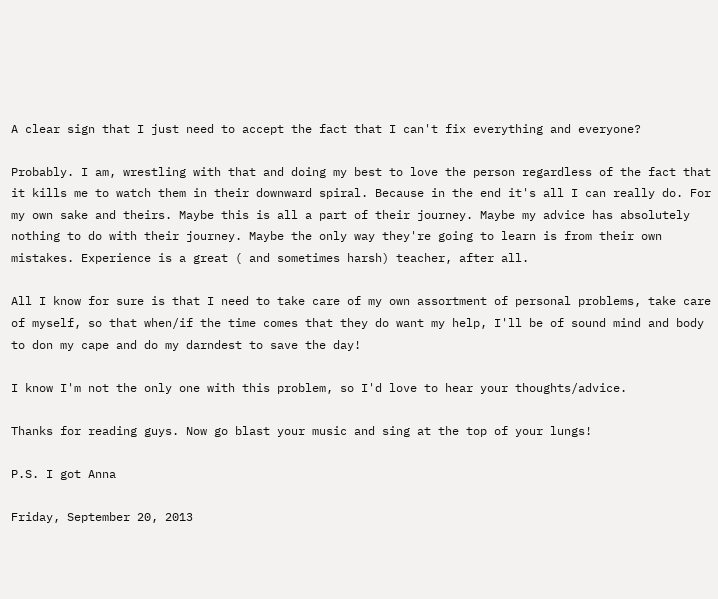A clear sign that I just need to accept the fact that I can't fix everything and everyone?

Probably. I am, wrestling with that and doing my best to love the person regardless of the fact that it kills me to watch them in their downward spiral. Because in the end it's all I can really do. For my own sake and theirs. Maybe this is all a part of their journey. Maybe my advice has absolutely nothing to do with their journey. Maybe the only way they're going to learn is from their own mistakes. Experience is a great ( and sometimes harsh) teacher, after all.

All I know for sure is that I need to take care of my own assortment of personal problems, take care of myself, so that when/if the time comes that they do want my help, I'll be of sound mind and body to don my cape and do my darndest to save the day!

I know I'm not the only one with this problem, so I'd love to hear your thoughts/advice.

Thanks for reading guys. Now go blast your music and sing at the top of your lungs!

P.S. I got Anna

Friday, September 20, 2013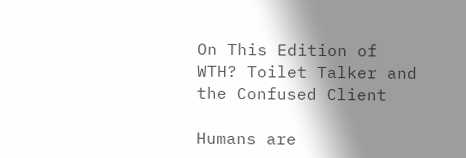On This Edition of WTH? Toilet Talker and the Confused Client

Humans are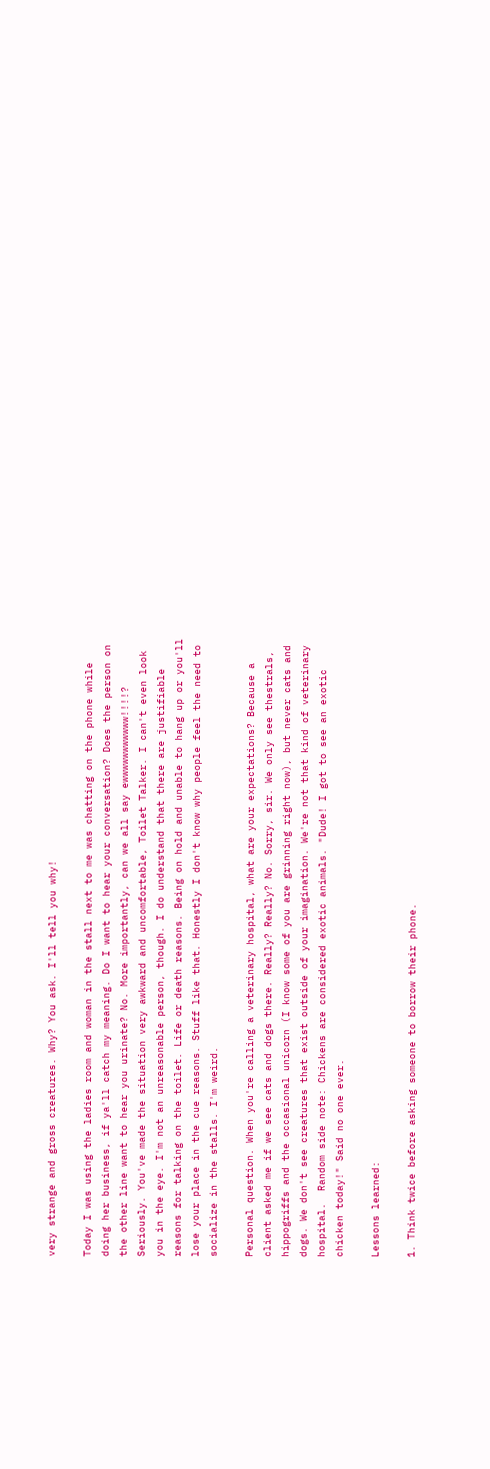very strange and gross creatures. Why? You ask. I'll tell you why!

Today I was using the ladies room and woman in the stall next to me was chatting on the phone while doing her business, if ya'll catch my meaning. Do I want to hear your conversation? Does the person on the other line want to hear you urinate? No. More importantly, can we all say ewwwwwwwwwww!!!!? Seriously. You've made the situation very awkward and uncomfortable, Toilet Talker. I can't even look you in the eye. I'm not an unreasonable person, though. I do understand that there are justifiable reasons for talking on the toilet. Life or death reasons. Being on hold and unable to hang up or you'll lose your place in the cue reasons. Stuff like that. Honestly I don't know why people feel the need to socialize in the stalls. I'm weird.

Personal question. When you're calling a veterinary hospital, what are your expectations? Because a client asked me if we see cats and dogs there. Really? Really? No. Sorry, sir. We only see thestrals, hippogriffs and the occasional unicorn (I know some of you are grinning right now), but never cats and dogs. We don't see creatures that exist outside of your imagination. We're not that kind of veterinary hospital.  Random side note: Chickens are considered exotic animals. "Dude! I got to see an exotic chicken today!" Said no one ever.

Lessons learned:

1. Think twice before asking someone to borrow their phone.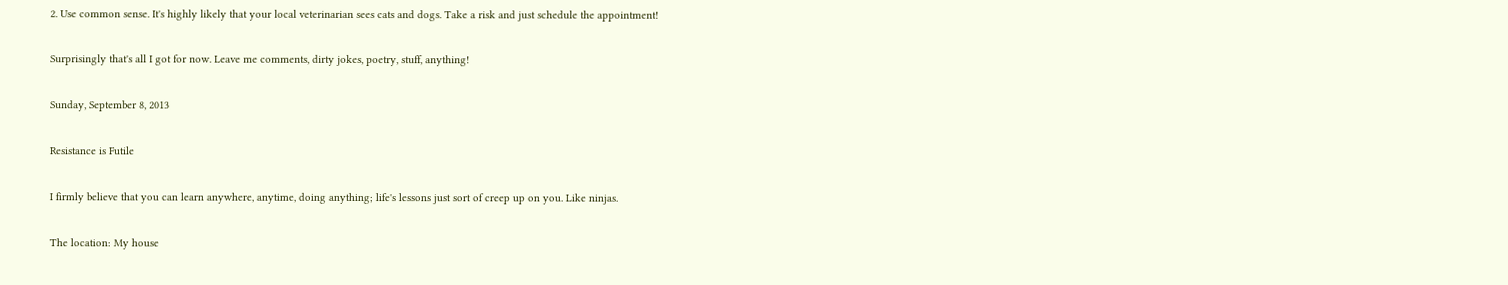2. Use common sense. It's highly likely that your local veterinarian sees cats and dogs. Take a risk and just schedule the appointment!

Surprisingly that's all I got for now. Leave me comments, dirty jokes, poetry, stuff, anything!

Sunday, September 8, 2013

Resistance is Futile

I firmly believe that you can learn anywhere, anytime, doing anything; life's lessons just sort of creep up on you. Like ninjas.

The location: My house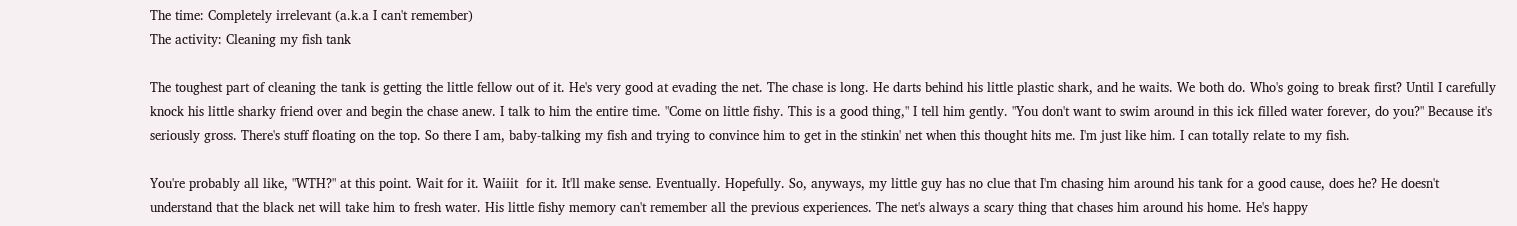The time: Completely irrelevant (a.k.a I can't remember)
The activity: Cleaning my fish tank

The toughest part of cleaning the tank is getting the little fellow out of it. He's very good at evading the net. The chase is long. He darts behind his little plastic shark, and he waits. We both do. Who's going to break first? Until I carefully knock his little sharky friend over and begin the chase anew. I talk to him the entire time. "Come on little fishy. This is a good thing," I tell him gently. "You don't want to swim around in this ick filled water forever, do you?" Because it's seriously gross. There's stuff floating on the top. So there I am, baby-talking my fish and trying to convince him to get in the stinkin' net when this thought hits me. I'm just like him. I can totally relate to my fish.

You're probably all like, "WTH?" at this point. Wait for it. Waiiit  for it. It'll make sense. Eventually. Hopefully. So, anyways, my little guy has no clue that I'm chasing him around his tank for a good cause, does he? He doesn't understand that the black net will take him to fresh water. His little fishy memory can't remember all the previous experiences. The net's always a scary thing that chases him around his home. He's happy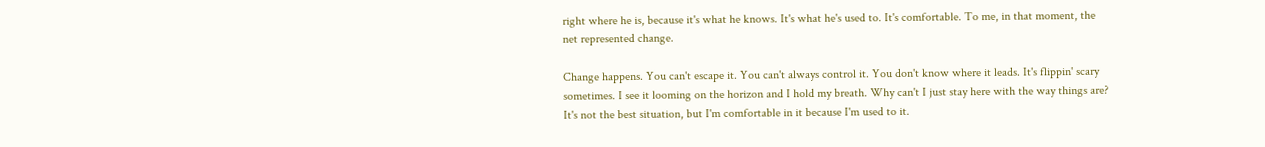right where he is, because it's what he knows. It's what he's used to. It's comfortable. To me, in that moment, the net represented change.

Change happens. You can't escape it. You can't always control it. You don't know where it leads. It's flippin' scary sometimes. I see it looming on the horizon and I hold my breath. Why can't I just stay here with the way things are? It's not the best situation, but I'm comfortable in it because I'm used to it.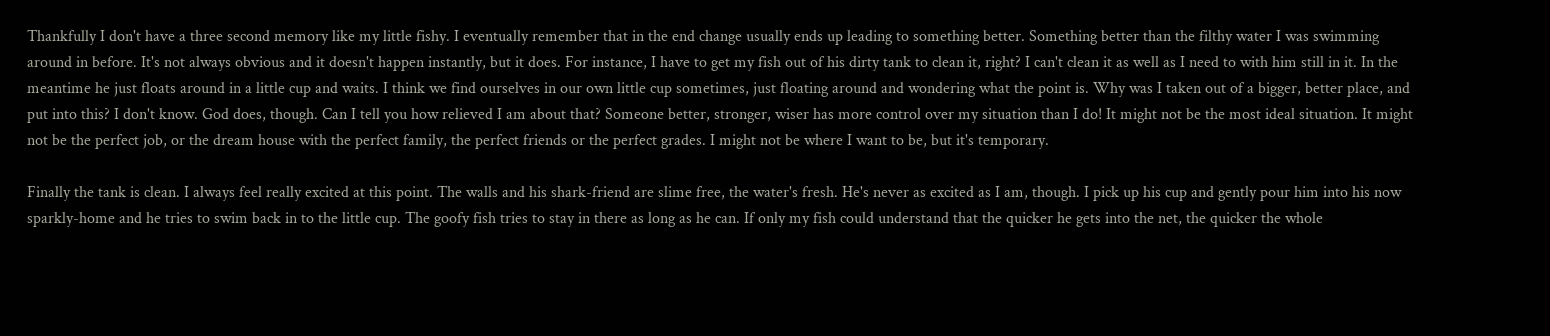Thankfully I don't have a three second memory like my little fishy. I eventually remember that in the end change usually ends up leading to something better. Something better than the filthy water I was swimming around in before. It's not always obvious and it doesn't happen instantly, but it does. For instance, I have to get my fish out of his dirty tank to clean it, right? I can't clean it as well as I need to with him still in it. In the meantime he just floats around in a little cup and waits. I think we find ourselves in our own little cup sometimes, just floating around and wondering what the point is. Why was I taken out of a bigger, better place, and put into this? I don't know. God does, though. Can I tell you how relieved I am about that? Someone better, stronger, wiser has more control over my situation than I do! It might not be the most ideal situation. It might not be the perfect job, or the dream house with the perfect family, the perfect friends or the perfect grades. I might not be where I want to be, but it's temporary.

Finally the tank is clean. I always feel really excited at this point. The walls and his shark-friend are slime free, the water's fresh. He's never as excited as I am, though. I pick up his cup and gently pour him into his now sparkly-home and he tries to swim back in to the little cup. The goofy fish tries to stay in there as long as he can. If only my fish could understand that the quicker he gets into the net, the quicker the whole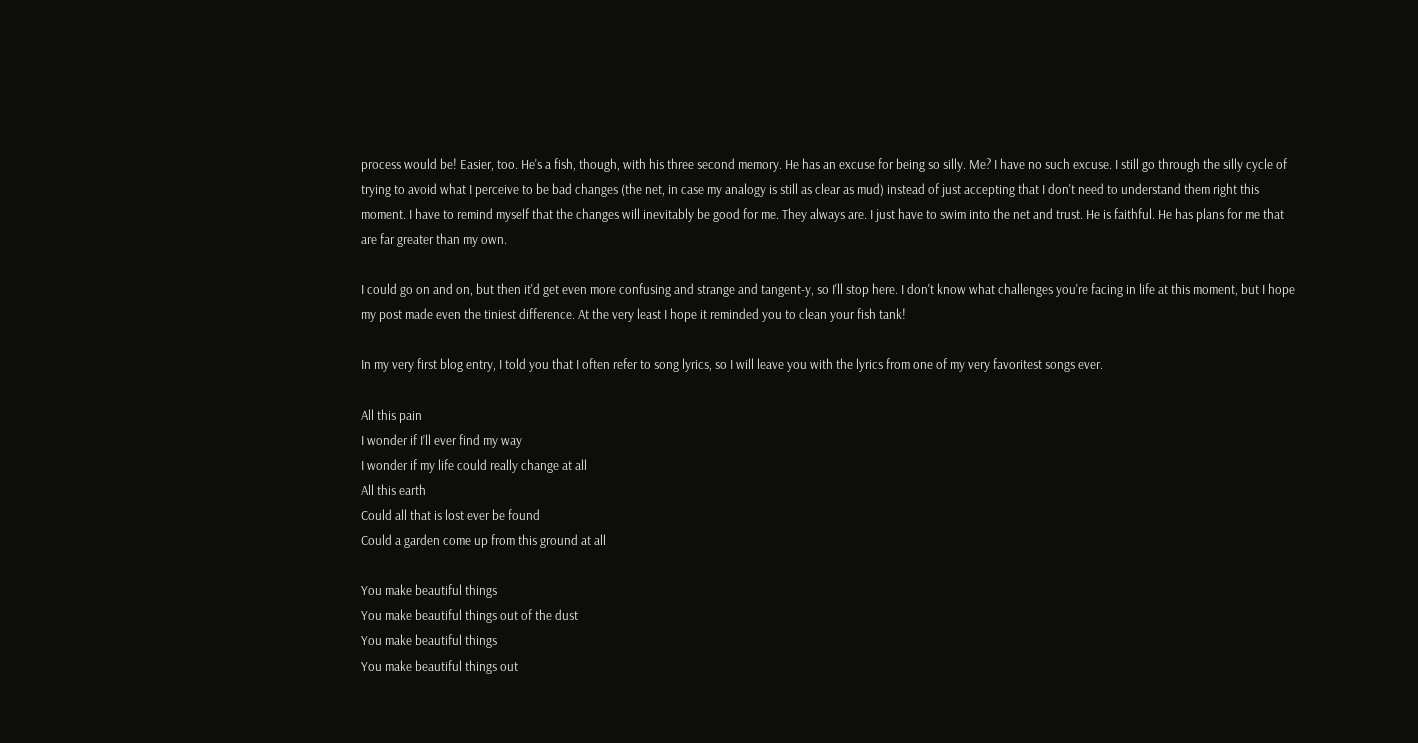process would be! Easier, too. He's a fish, though, with his three second memory. He has an excuse for being so silly. Me? I have no such excuse. I still go through the silly cycle of trying to avoid what I perceive to be bad changes (the net, in case my analogy is still as clear as mud) instead of just accepting that I don't need to understand them right this moment. I have to remind myself that the changes will inevitably be good for me. They always are. I just have to swim into the net and trust. He is faithful. He has plans for me that are far greater than my own.

I could go on and on, but then it'd get even more confusing and strange and tangent-y, so I'll stop here. I don't know what challenges you're facing in life at this moment, but I hope my post made even the tiniest difference. At the very least I hope it reminded you to clean your fish tank!

In my very first blog entry, I told you that I often refer to song lyrics, so I will leave you with the lyrics from one of my very favoritest songs ever.

All this pain
I wonder if I’ll ever find my way
I wonder if my life could really change at all
All this earth
Could all that is lost ever be found
Could a garden come up from this ground at all

You make beautiful things
You make beautiful things out of the dust
You make beautiful things
You make beautiful things out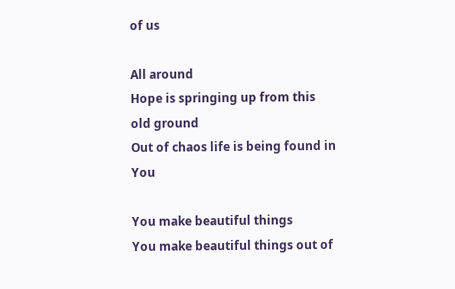of us

All around
Hope is springing up from this old ground
Out of chaos life is being found in You

You make beautiful things
You make beautiful things out of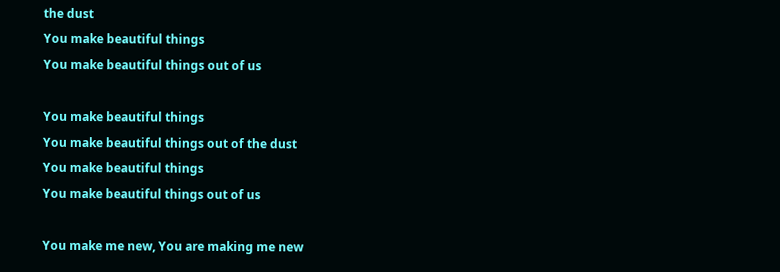the dust
You make beautiful things
You make beautiful things out of us

You make beautiful things
You make beautiful things out of the dust
You make beautiful things
You make beautiful things out of us

You make me new, You are making me new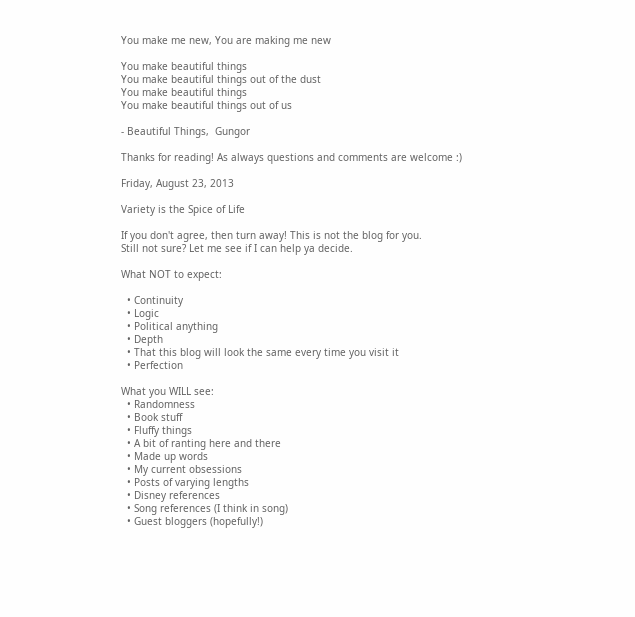You make me new, You are making me new

You make beautiful things
You make beautiful things out of the dust
You make beautiful things
You make beautiful things out of us

- Beautiful Things,  Gungor

Thanks for reading! As always questions and comments are welcome :)

Friday, August 23, 2013

Variety is the Spice of Life

If you don't agree, then turn away! This is not the blog for you.
Still not sure? Let me see if I can help ya decide.

What NOT to expect:

  • Continuity
  • Logic
  • Political anything
  • Depth
  • That this blog will look the same every time you visit it
  • Perfection

What you WILL see:
  • Randomness
  • Book stuff
  • Fluffy things
  • A bit of ranting here and there
  • Made up words
  • My current obsessions
  • Posts of varying lengths
  • Disney references
  • Song references (I think in song)
  • Guest bloggers (hopefully!)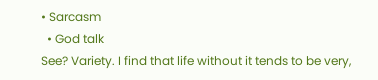• Sarcasm
  • God talk
See? Variety. I find that life without it tends to be very,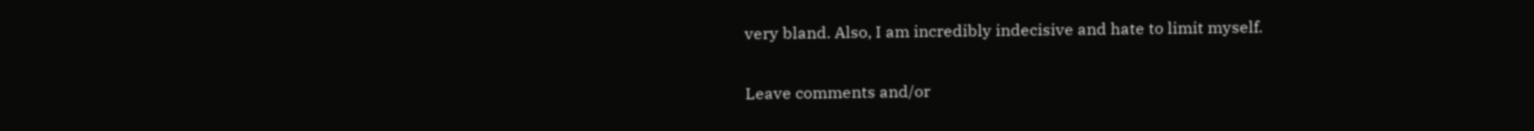very bland. Also, I am incredibly indecisive and hate to limit myself.

Leave comments and/or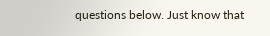questions below. Just know that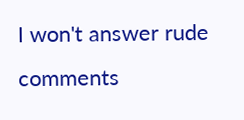I won't answer rude comments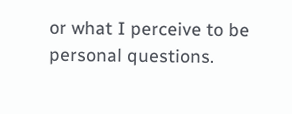or what I perceive to be personal questions.